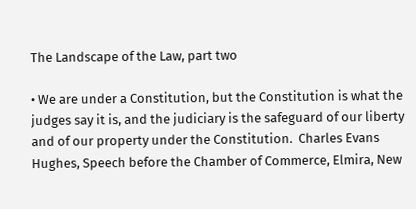The Landscape of the Law, part two

• We are under a Constitution, but the Constitution is what the judges say it is, and the judiciary is the safeguard of our liberty and of our property under the Constitution.  Charles Evans Hughes, Speech before the Chamber of Commerce, Elmira, New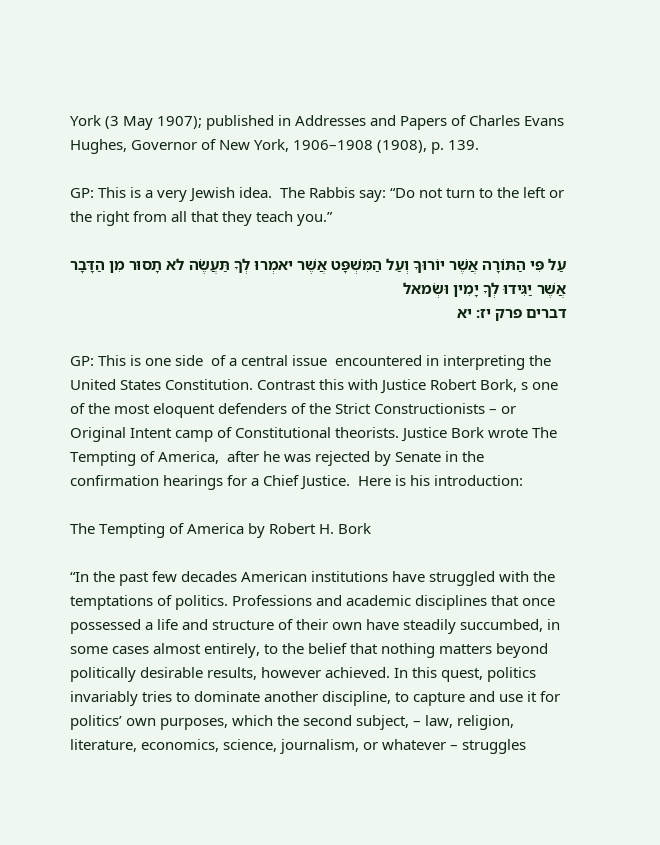York (3 May 1907); published in Addresses and Papers of Charles Evans Hughes, Governor of New York, 1906–1908 (1908), p. 139.

GP: This is a very Jewish idea.  The Rabbis say: “Do not turn to the left or the right from all that they teach you.”

עַל פִּי הַתּוֹרָה אֲשֶׁר יוֹרוּךָ וְעַל הַמִּשְׁפָּט אֲשֶׁר יאמְרוּ לְךָ תַּעֲשֶׂה לא תָסוּר מִן הַדָּבָר אֲשֶׁר יַגִּידוּ לְךָ יָמִין וּשְׂמאל
דברים פרק יז: יא

GP: This is one side  of a central issue  encountered in interpreting the United States Constitution. Contrast this with Justice Robert Bork, s one of the most eloquent defenders of the Strict Constructionists – or Original Intent camp of Constitutional theorists. Justice Bork wrote The Tempting of America,  after he was rejected by Senate in the confirmation hearings for a Chief Justice.  Here is his introduction:

The Tempting of America by Robert H. Bork

“In the past few decades American institutions have struggled with the temptations of politics. Professions and academic disciplines that once possessed a life and structure of their own have steadily succumbed, in some cases almost entirely, to the belief that nothing matters beyond politically desirable results, however achieved. In this quest, politics invariably tries to dominate another discipline, to capture and use it for politics’ own purposes, which the second subject, – law, religion, literature, economics, science, journalism, or whatever – struggles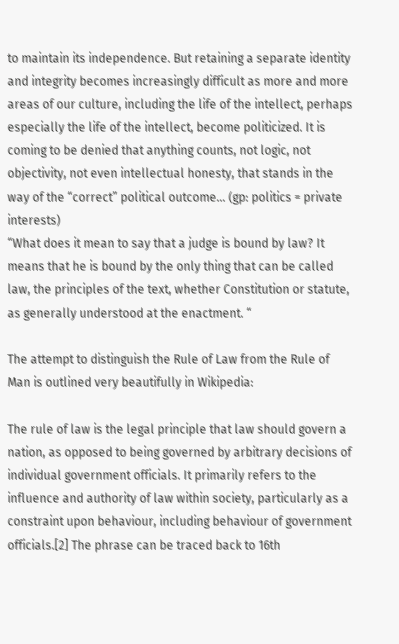to maintain its independence. But retaining a separate identity and integrity becomes increasingly difficult as more and more areas of our culture, including the life of the intellect, perhaps especially the life of the intellect, become politicized. It is coming to be denied that anything counts, not logic, not objectivity, not even intellectual honesty, that stands in the way of the “correct” political outcome… (gp: politics = private interests)
“What does it mean to say that a judge is bound by law? It means that he is bound by the only thing that can be called law, the principles of the text, whether Constitution or statute, as generally understood at the enactment. “

The attempt to distinguish the Rule of Law from the Rule of Man is outlined very beautifully in Wikipedia:

The rule of law is the legal principle that law should govern a nation, as opposed to being governed by arbitrary decisions of individual government officials. It primarily refers to the influence and authority of law within society, particularly as a constraint upon behaviour, including behaviour of government officials.[2] The phrase can be traced back to 16th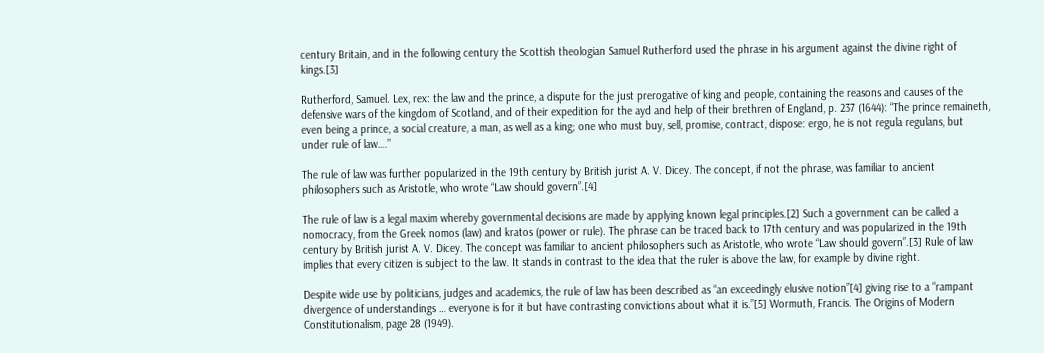century Britain, and in the following century the Scottish theologian Samuel Rutherford used the phrase in his argument against the divine right of kings.[3]

Rutherford, Samuel. Lex, rex: the law and the prince, a dispute for the just prerogative of king and people, containing the reasons and causes of the defensive wars of the kingdom of Scotland, and of their expedition for the ayd and help of their brethren of England, p. 237 (1644): “The prince remaineth, even being a prince, a social creature, a man, as well as a king; one who must buy, sell, promise, contract, dispose: ergo, he is not regula regulans, but under rule of law….”

The rule of law was further popularized in the 19th century by British jurist A. V. Dicey. The concept, if not the phrase, was familiar to ancient philosophers such as Aristotle, who wrote “Law should govern”.[4]

The rule of law is a legal maxim whereby governmental decisions are made by applying known legal principles.[2] Such a government can be called a nomocracy, from the Greek nomos (law) and kratos (power or rule). The phrase can be traced back to 17th century and was popularized in the 19th century by British jurist A. V. Dicey. The concept was familiar to ancient philosophers such as Aristotle, who wrote “Law should govern”.[3] Rule of law implies that every citizen is subject to the law. It stands in contrast to the idea that the ruler is above the law, for example by divine right.

Despite wide use by politicians, judges and academics, the rule of law has been described as “an exceedingly elusive notion”[4] giving rise to a “rampant divergence of understandings … everyone is for it but have contrasting convictions about what it is.”[5] Wormuth, Francis. The Origins of Modern Constitutionalism, page 28 (1949).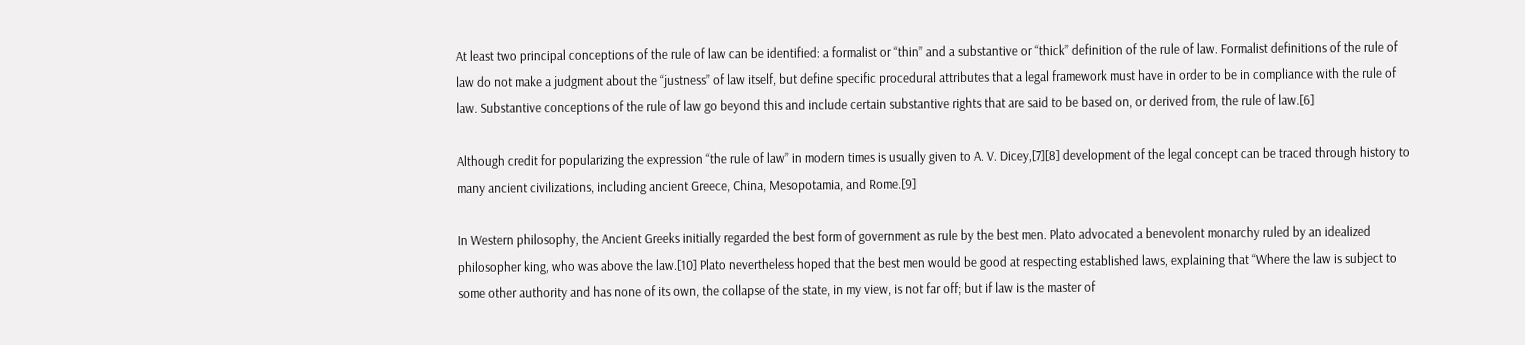At least two principal conceptions of the rule of law can be identified: a formalist or “thin” and a substantive or “thick” definition of the rule of law. Formalist definitions of the rule of law do not make a judgment about the “justness” of law itself, but define specific procedural attributes that a legal framework must have in order to be in compliance with the rule of law. Substantive conceptions of the rule of law go beyond this and include certain substantive rights that are said to be based on, or derived from, the rule of law.[6]

Although credit for popularizing the expression “the rule of law” in modern times is usually given to A. V. Dicey,[7][8] development of the legal concept can be traced through history to many ancient civilizations, including ancient Greece, China, Mesopotamia, and Rome.[9]

In Western philosophy, the Ancient Greeks initially regarded the best form of government as rule by the best men. Plato advocated a benevolent monarchy ruled by an idealized philosopher king, who was above the law.[10] Plato nevertheless hoped that the best men would be good at respecting established laws, explaining that “Where the law is subject to some other authority and has none of its own, the collapse of the state, in my view, is not far off; but if law is the master of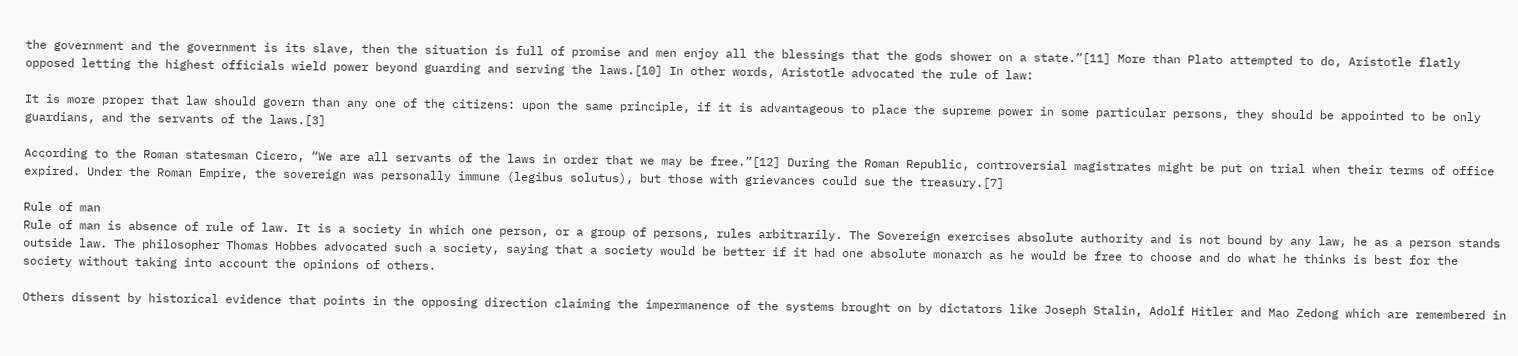the government and the government is its slave, then the situation is full of promise and men enjoy all the blessings that the gods shower on a state.”[11] More than Plato attempted to do, Aristotle flatly opposed letting the highest officials wield power beyond guarding and serving the laws.[10] In other words, Aristotle advocated the rule of law:

It is more proper that law should govern than any one of the citizens: upon the same principle, if it is advantageous to place the supreme power in some particular persons, they should be appointed to be only guardians, and the servants of the laws.[3]

According to the Roman statesman Cicero, “We are all servants of the laws in order that we may be free.”[12] During the Roman Republic, controversial magistrates might be put on trial when their terms of office expired. Under the Roman Empire, the sovereign was personally immune (legibus solutus), but those with grievances could sue the treasury.[7]

Rule of man
Rule of man is absence of rule of law. It is a society in which one person, or a group of persons, rules arbitrarily. The Sovereign exercises absolute authority and is not bound by any law, he as a person stands outside law. The philosopher Thomas Hobbes advocated such a society, saying that a society would be better if it had one absolute monarch as he would be free to choose and do what he thinks is best for the society without taking into account the opinions of others.

Others dissent by historical evidence that points in the opposing direction claiming the impermanence of the systems brought on by dictators like Joseph Stalin, Adolf Hitler and Mao Zedong which are remembered in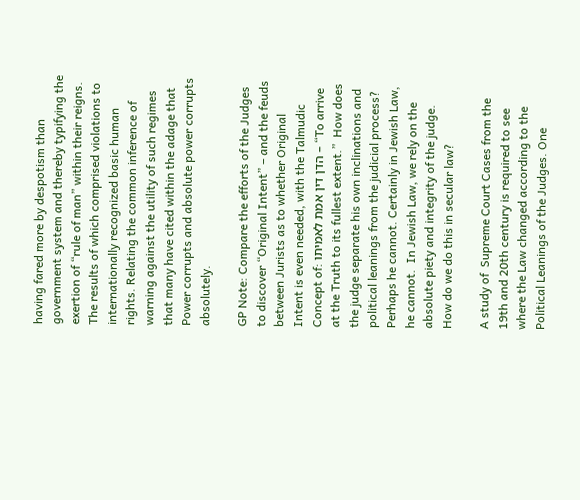having fared more by despotism than government system and thereby typifying the exertion of “rule of man” within their reigns. The results of which comprised violations to internationally recognized basic human rights. Relating the common inference of warning against the utility of such regimes that many have cited within the adage that Power corrupts and absolute power corrupts absolutely.

GP Note: Compare the efforts of the Judges to discover “Original Intent” – and the feuds between Jurists as to whether Original Intent is even needed, with the Talmudic Concept of: הדן דין אמת לאמיתו – “To arrive at the Truth to its fullest extent.”  How does the judge separate his own inclinations and political leanings from the judicial process? Perhaps he cannot. Certainly in Jewish Law, he cannot.  In Jewish Law, we rely on the absolute piety and integrity of the judge. How do we do this in secular law?

A study of  Supreme Court Cases from the 19th and 20th century is required to see where the Law changed according to the Political Leanings of the Judges. One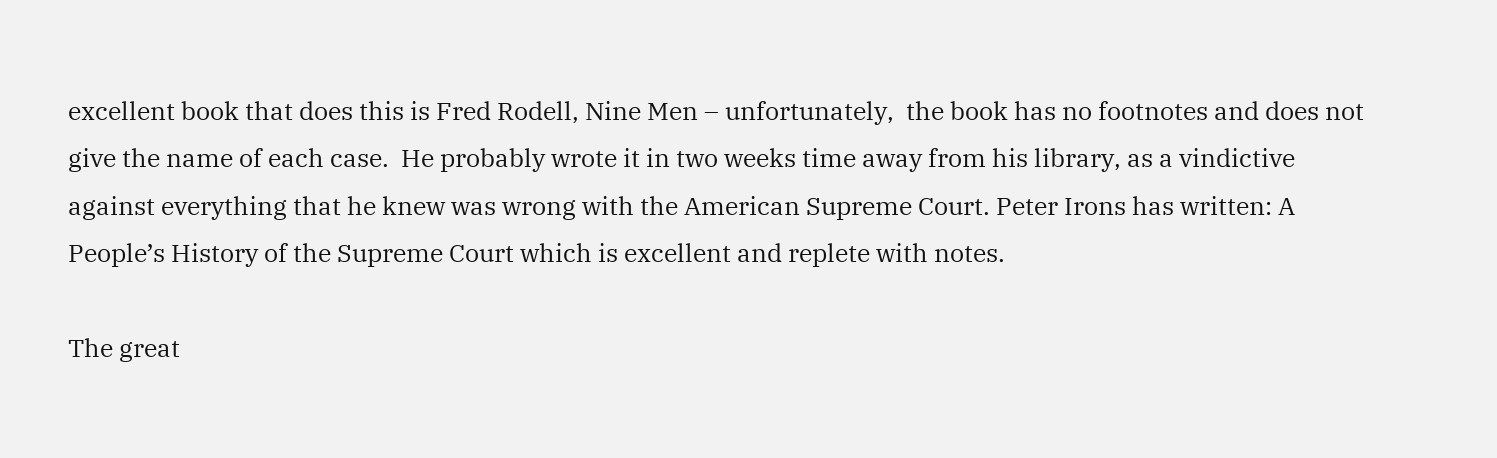excellent book that does this is Fred Rodell, Nine Men – unfortunately,  the book has no footnotes and does not give the name of each case.  He probably wrote it in two weeks time away from his library, as a vindictive against everything that he knew was wrong with the American Supreme Court. Peter Irons has written: A People’s History of the Supreme Court which is excellent and replete with notes.

The great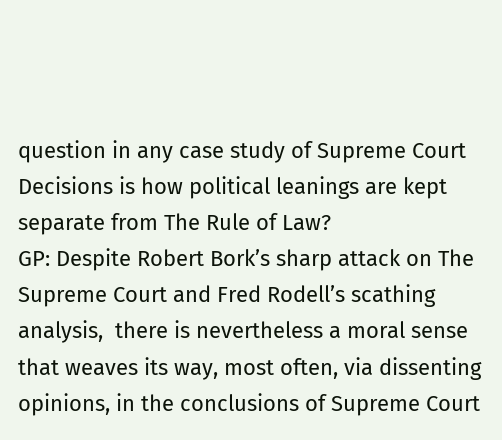question in any case study of Supreme Court Decisions is how political leanings are kept separate from The Rule of Law?
GP: Despite Robert Bork’s sharp attack on The Supreme Court and Fred Rodell’s scathing analysis,  there is nevertheless a moral sense that weaves its way, most often, via dissenting opinions, in the conclusions of Supreme Court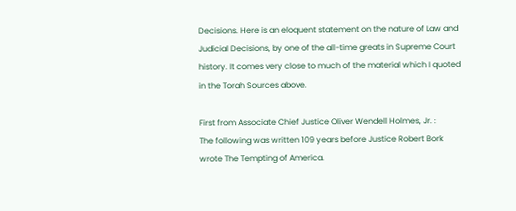Decisions. Here is an eloquent statement on the nature of Law and Judicial Decisions, by one of the all-time greats in Supreme Court history. It comes very close to much of the material which I quoted in the Torah Sources above.

First from Associate Chief Justice Oliver Wendell Holmes, Jr. :
The following was written 109 years before Justice Robert Bork wrote The Tempting of America.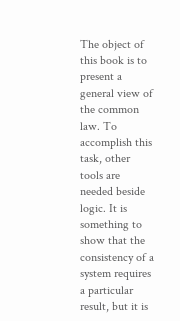The object of this book is to present a general view of the common law. To accomplish this task, other tools are needed beside logic. It is something to show that the consistency of a system requires a particular result, but it is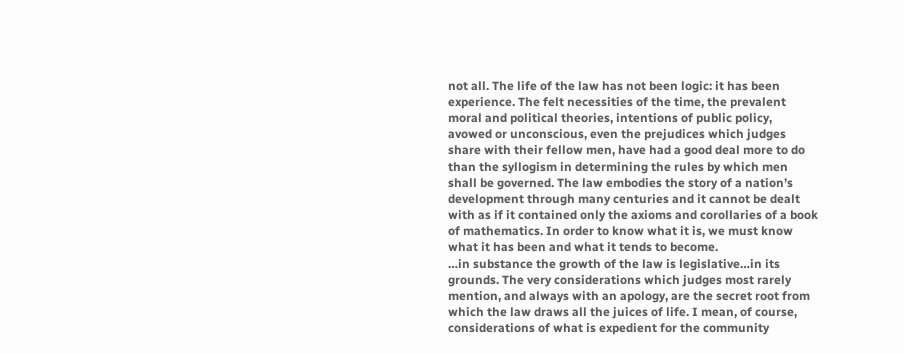not all. The life of the law has not been logic: it has been experience. The felt necessities of the time, the prevalent moral and political theories, intentions of public policy, avowed or unconscious, even the prejudices which judges share with their fellow men, have had a good deal more to do than the syllogism in determining the rules by which men shall be governed. The law embodies the story of a nation’s development through many centuries and it cannot be dealt with as if it contained only the axioms and corollaries of a book of mathematics. In order to know what it is, we must know what it has been and what it tends to become.
…in substance the growth of the law is legislative…in its grounds. The very considerations which judges most rarely mention, and always with an apology, are the secret root from which the law draws all the juices of life. I mean, of course, considerations of what is expedient for the community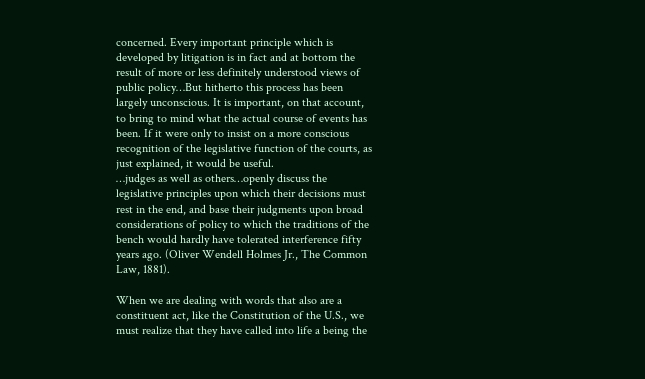concerned. Every important principle which is developed by litigation is in fact and at bottom the result of more or less definitely understood views of public policy…But hitherto this process has been largely unconscious. It is important, on that account, to bring to mind what the actual course of events has been. If it were only to insist on a more conscious recognition of the legislative function of the courts, as just explained, it would be useful.
…judges as well as others…openly discuss the legislative principles upon which their decisions must rest in the end, and base their judgments upon broad considerations of policy to which the traditions of the bench would hardly have tolerated interference fifty years ago. (Oliver Wendell Holmes Jr., The Common Law, 1881).

When we are dealing with words that also are a constituent act, like the Constitution of the U.S., we must realize that they have called into life a being the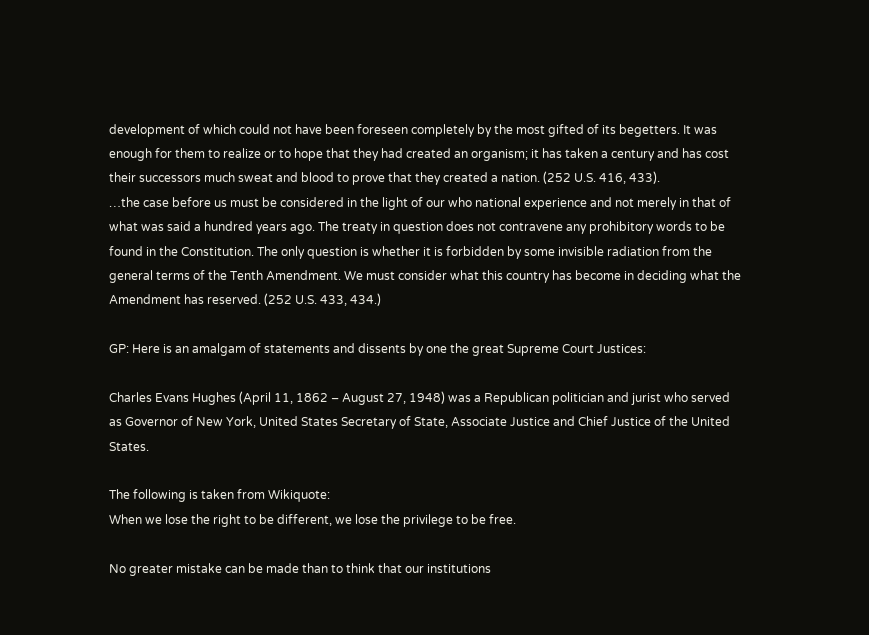development of which could not have been foreseen completely by the most gifted of its begetters. It was enough for them to realize or to hope that they had created an organism; it has taken a century and has cost their successors much sweat and blood to prove that they created a nation. (252 U.S. 416, 433).
…the case before us must be considered in the light of our who national experience and not merely in that of what was said a hundred years ago. The treaty in question does not contravene any prohibitory words to be found in the Constitution. The only question is whether it is forbidden by some invisible radiation from the general terms of the Tenth Amendment. We must consider what this country has become in deciding what the Amendment has reserved. (252 U.S. 433, 434.)

GP: Here is an amalgam of statements and dissents by one the great Supreme Court Justices:

Charles Evans Hughes (April 11, 1862 – August 27, 1948) was a Republican politician and jurist who served as Governor of New York, United States Secretary of State, Associate Justice and Chief Justice of the United States.

The following is taken from Wikiquote:
When we lose the right to be different, we lose the privilege to be free.

No greater mistake can be made than to think that our institutions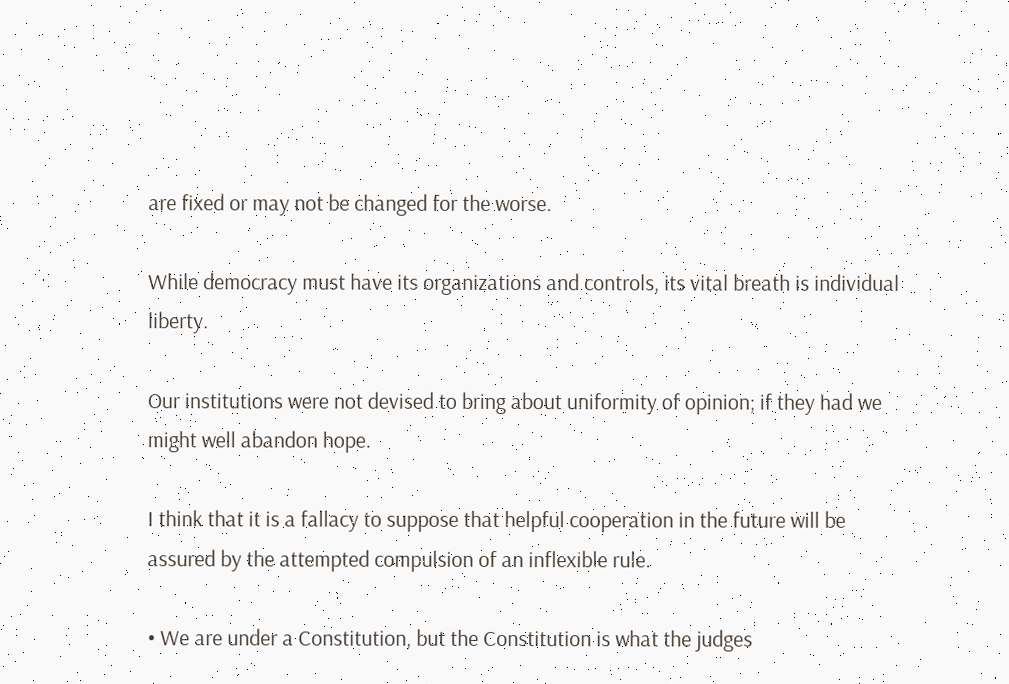are fixed or may not be changed for the worse.

While democracy must have its organizations and controls, its vital breath is individual liberty.

Our institutions were not devised to bring about uniformity of opinion; if they had we might well abandon hope.

I think that it is a fallacy to suppose that helpful cooperation in the future will be assured by the attempted compulsion of an inflexible rule.

• We are under a Constitution, but the Constitution is what the judges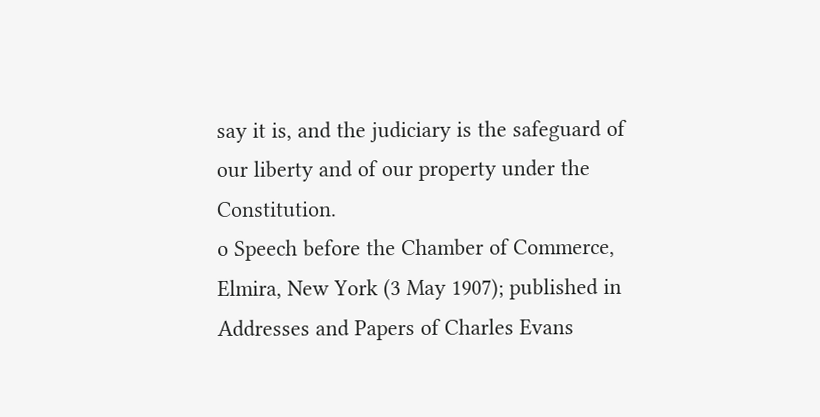say it is, and the judiciary is the safeguard of our liberty and of our property under the Constitution.
o Speech before the Chamber of Commerce, Elmira, New York (3 May 1907); published in Addresses and Papers of Charles Evans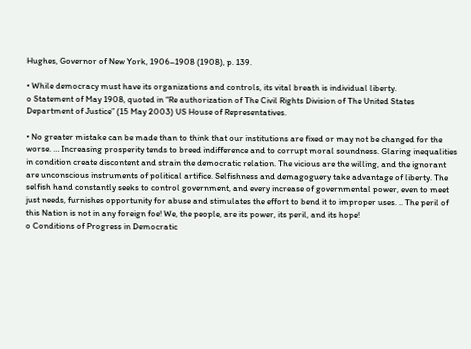Hughes, Governor of New York, 1906–1908 (1908), p. 139.

• While democracy must have its organizations and controls, its vital breath is individual liberty.
o Statement of May 1908, quoted in “Re authorization of The Civil Rights Division of The United States Department of Justice” (15 May 2003) US House of Representatives.

• No greater mistake can be made than to think that our institutions are fixed or may not be changed for the worse. … Increasing prosperity tends to breed indifference and to corrupt moral soundness. Glaring inequalities in condition create discontent and strain the democratic relation. The vicious are the willing, and the ignorant are unconscious instruments of political artifice. Selfishness and demagoguery take advantage of liberty. The selfish hand constantly seeks to control government, and every increase of governmental power, even to meet just needs, furnishes opportunity for abuse and stimulates the effort to bend it to improper uses. .. The peril of this Nation is not in any foreign foe! We, the people, are its power, its peril, and its hope!
o Conditions of Progress in Democratic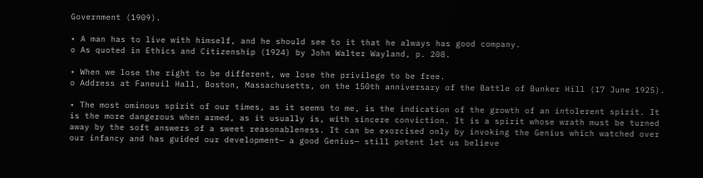Government (1909).

• A man has to live with himself, and he should see to it that he always has good company.
o As quoted in Ethics and Citizenship (1924) by John Walter Wayland, p. 208.

• When we lose the right to be different, we lose the privilege to be free.
o Address at Faneuil Hall, Boston, Massachusetts, on the 150th anniversary of the Battle of Bunker Hill (17 June 1925).

• The most ominous spirit of our times, as it seems to me, is the indication of the growth of an intolerent spirit. It is the more dangerous when armed, as it usually is, with sincere conviction. It is a spirit whose wrath must be turned away by the soft answers of a sweet reasonableness. It can be exorcised only by invoking the Genius which watched over our infancy and has guided our development— a good Genius— still potent let us believe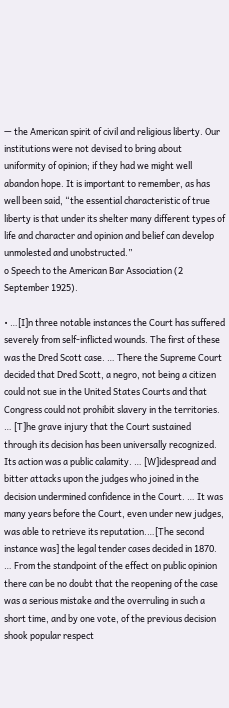— the American spirit of civil and religious liberty. Our institutions were not devised to bring about uniformity of opinion; if they had we might well abandon hope. It is important to remember, as has well been said, “the essential characteristic of true liberty is that under its shelter many different types of life and character and opinion and belief can develop unmolested and unobstructed.”
o Speech to the American Bar Association (2 September 1925).

• …[I]n three notable instances the Court has suffered severely from self-inflicted wounds. The first of these was the Dred Scott case. … There the Supreme Court decided that Dred Scott, a negro, not being a citizen could not sue in the United States Courts and that Congress could not prohibit slavery in the territories. … [T]he grave injury that the Court sustained through its decision has been universally recognized. Its action was a public calamity. … [W]idespread and bitter attacks upon the judges who joined in the decision undermined confidence in the Court. … It was many years before the Court, even under new judges, was able to retrieve its reputation.…[The second instance was] the legal tender cases decided in 1870. … From the standpoint of the effect on public opinion there can be no doubt that the reopening of the case was a serious mistake and the overruling in such a short time, and by one vote, of the previous decision shook popular respect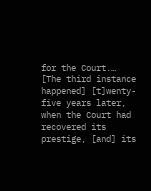for the Court.… [The third instance happened] [t]wenty-five years later, when the Court had recovered its prestige, [and] its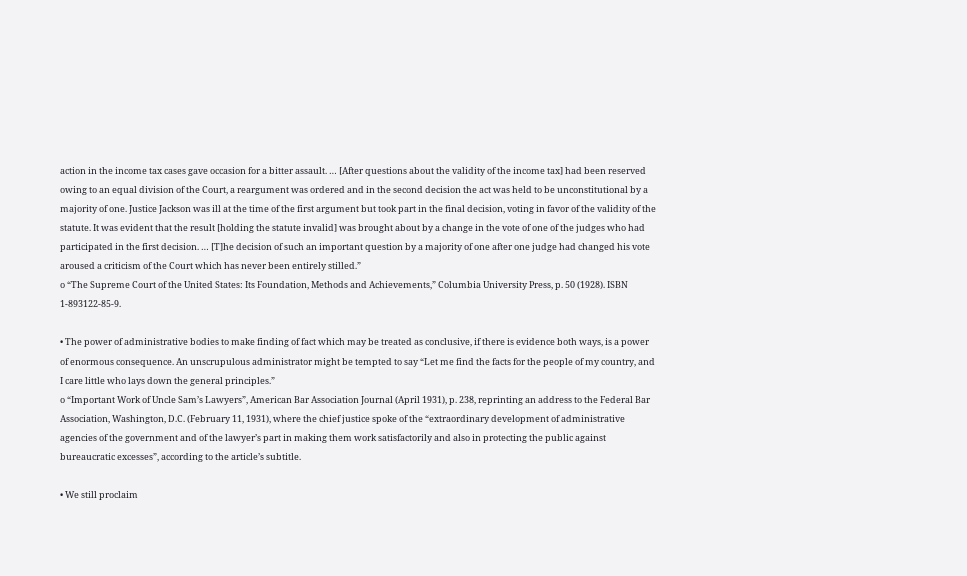action in the income tax cases gave occasion for a bitter assault. … [After questions about the validity of the income tax] had been reserved owing to an equal division of the Court, a reargument was ordered and in the second decision the act was held to be unconstitutional by a majority of one. Justice Jackson was ill at the time of the first argument but took part in the final decision, voting in favor of the validity of the statute. It was evident that the result [holding the statute invalid] was brought about by a change in the vote of one of the judges who had participated in the first decision. … [T]he decision of such an important question by a majority of one after one judge had changed his vote aroused a criticism of the Court which has never been entirely stilled.”
o “The Supreme Court of the United States: Its Foundation, Methods and Achievements,” Columbia University Press, p. 50 (1928). ISBN 1-893122-85-9.

• The power of administrative bodies to make finding of fact which may be treated as conclusive, if there is evidence both ways, is a power of enormous consequence. An unscrupulous administrator might be tempted to say “Let me find the facts for the people of my country, and I care little who lays down the general principles.”
o “Important Work of Uncle Sam’s Lawyers”, American Bar Association Journal (April 1931), p. 238, reprinting an address to the Federal Bar Association, Washington, D.C. (February 11, 1931), where the chief justice spoke of the “extraordinary development of administrative agencies of the government and of the lawyer’s part in making them work satisfactorily and also in protecting the public against bureaucratic excesses”, according to the article’s subtitle.

• We still proclaim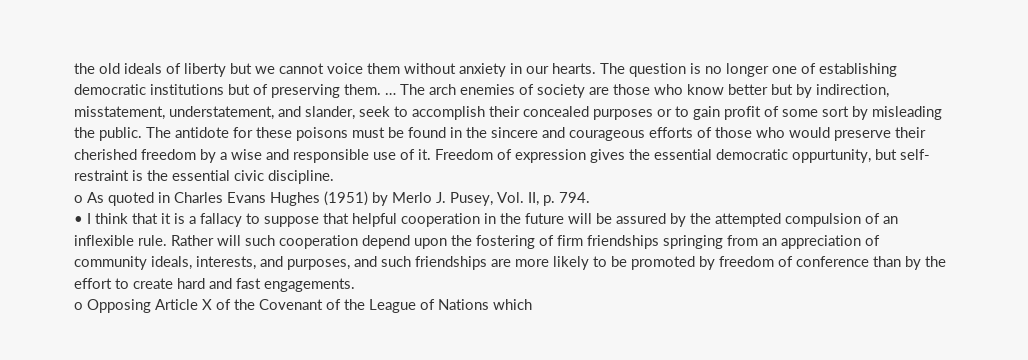the old ideals of liberty but we cannot voice them without anxiety in our hearts. The question is no longer one of establishing democratic institutions but of preserving them. … The arch enemies of society are those who know better but by indirection, misstatement, understatement, and slander, seek to accomplish their concealed purposes or to gain profit of some sort by misleading the public. The antidote for these poisons must be found in the sincere and courageous efforts of those who would preserve their cherished freedom by a wise and responsible use of it. Freedom of expression gives the essential democratic oppurtunity, but self-restraint is the essential civic discipline.
o As quoted in Charles Evans Hughes (1951) by Merlo J. Pusey, Vol. II, p. 794.
• I think that it is a fallacy to suppose that helpful cooperation in the future will be assured by the attempted compulsion of an inflexible rule. Rather will such cooperation depend upon the fostering of firm friendships springing from an appreciation of community ideals, interests, and purposes, and such friendships are more likely to be promoted by freedom of conference than by the effort to create hard and fast engagements.
o Opposing Article X of the Covenant of the League of Nations which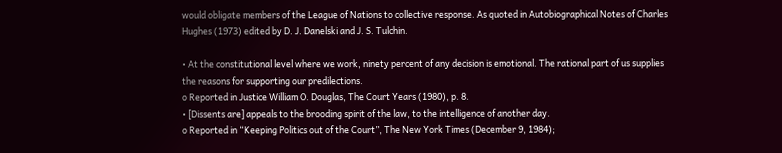would obligate members of the League of Nations to collective response. As quoted in Autobiographical Notes of Charles Hughes (1973) edited by D. J. Danelski and J. S. Tulchin.

• At the constitutional level where we work, ninety percent of any decision is emotional. The rational part of us supplies the reasons for supporting our predilections.
o Reported in Justice William O. Douglas, The Court Years (1980), p. 8.
• [Dissents are] appeals to the brooding spirit of the law, to the intelligence of another day.
o Reported in “Keeping Politics out of the Court”, The New York Times (December 9, 1984);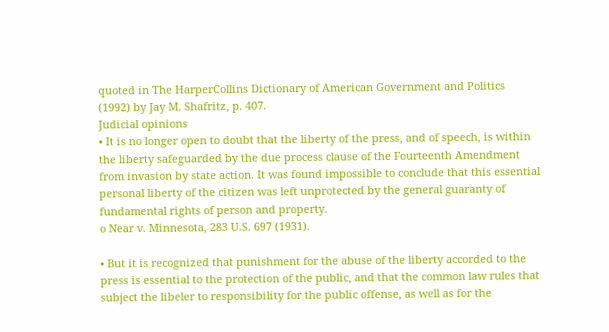quoted in The HarperCollins Dictionary of American Government and Politics (1992) by Jay M. Shafritz, p. 407.
Judicial opinions
• It is no longer open to doubt that the liberty of the press, and of speech, is within the liberty safeguarded by the due process clause of the Fourteenth Amendment from invasion by state action. It was found impossible to conclude that this essential personal liberty of the citizen was left unprotected by the general guaranty of fundamental rights of person and property.
o Near v. Minnesota, 283 U.S. 697 (1931).

• But it is recognized that punishment for the abuse of the liberty accorded to the press is essential to the protection of the public, and that the common law rules that subject the libeler to responsibility for the public offense, as well as for the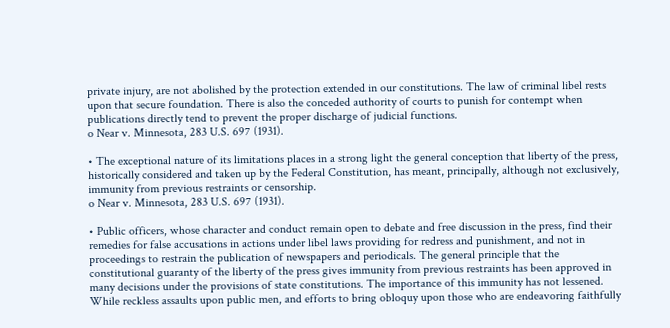private injury, are not abolished by the protection extended in our constitutions. The law of criminal libel rests upon that secure foundation. There is also the conceded authority of courts to punish for contempt when publications directly tend to prevent the proper discharge of judicial functions.
o Near v. Minnesota, 283 U.S. 697 (1931).

• The exceptional nature of its limitations places in a strong light the general conception that liberty of the press, historically considered and taken up by the Federal Constitution, has meant, principally, although not exclusively, immunity from previous restraints or censorship.
o Near v. Minnesota, 283 U.S. 697 (1931).

• Public officers, whose character and conduct remain open to debate and free discussion in the press, find their remedies for false accusations in actions under libel laws providing for redress and punishment, and not in proceedings to restrain the publication of newspapers and periodicals. The general principle that the constitutional guaranty of the liberty of the press gives immunity from previous restraints has been approved in many decisions under the provisions of state constitutions. The importance of this immunity has not lessened. While reckless assaults upon public men, and efforts to bring obloquy upon those who are endeavoring faithfully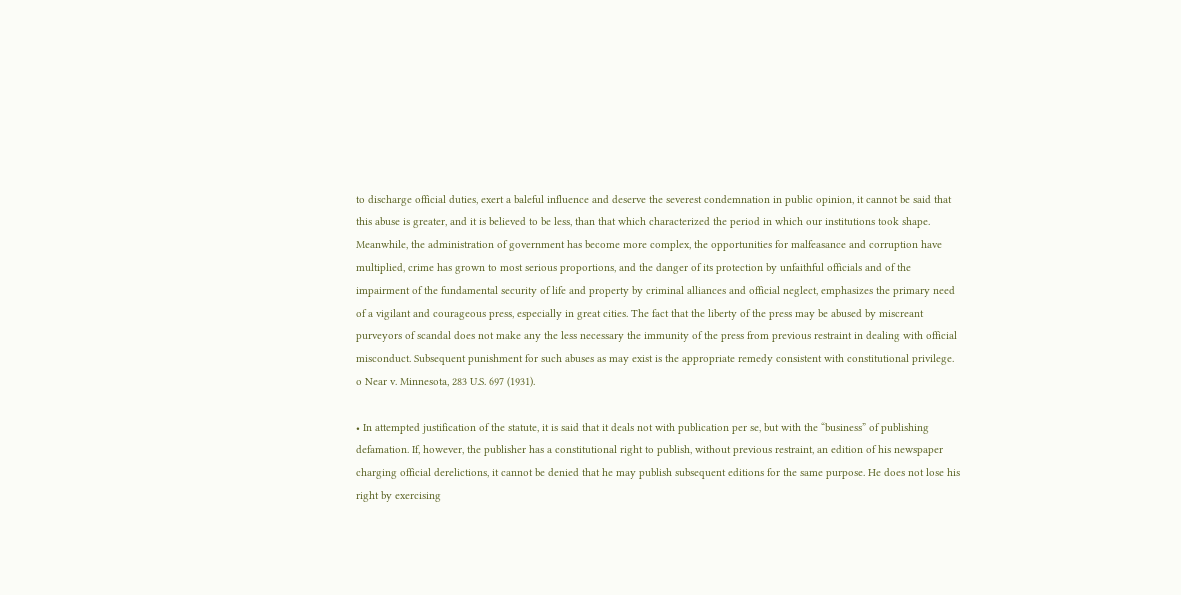to discharge official duties, exert a baleful influence and deserve the severest condemnation in public opinion, it cannot be said that this abuse is greater, and it is believed to be less, than that which characterized the period in which our institutions took shape. Meanwhile, the administration of government has become more complex, the opportunities for malfeasance and corruption have multiplied, crime has grown to most serious proportions, and the danger of its protection by unfaithful officials and of the impairment of the fundamental security of life and property by criminal alliances and official neglect, emphasizes the primary need of a vigilant and courageous press, especially in great cities. The fact that the liberty of the press may be abused by miscreant purveyors of scandal does not make any the less necessary the immunity of the press from previous restraint in dealing with official misconduct. Subsequent punishment for such abuses as may exist is the appropriate remedy consistent with constitutional privilege.
o Near v. Minnesota, 283 U.S. 697 (1931).

• In attempted justification of the statute, it is said that it deals not with publication per se, but with the “business” of publishing defamation. If, however, the publisher has a constitutional right to publish, without previous restraint, an edition of his newspaper charging official derelictions, it cannot be denied that he may publish subsequent editions for the same purpose. He does not lose his right by exercising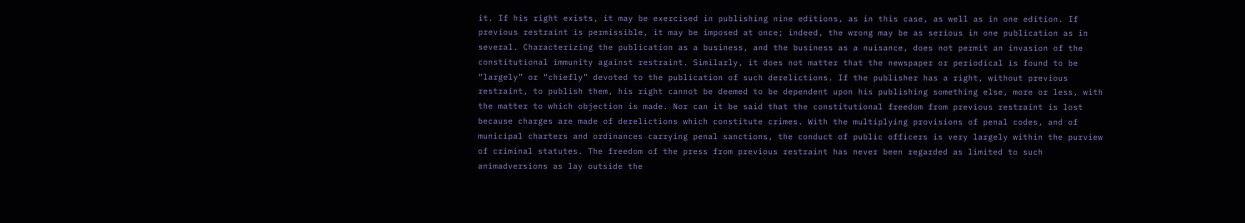it. If his right exists, it may be exercised in publishing nine editions, as in this case, as well as in one edition. If previous restraint is permissible, it may be imposed at once; indeed, the wrong may be as serious in one publication as in several. Characterizing the publication as a business, and the business as a nuisance, does not permit an invasion of the constitutional immunity against restraint. Similarly, it does not matter that the newspaper or periodical is found to be “largely” or “chiefly” devoted to the publication of such derelictions. If the publisher has a right, without previous restraint, to publish them, his right cannot be deemed to be dependent upon his publishing something else, more or less, with the matter to which objection is made. Nor can it be said that the constitutional freedom from previous restraint is lost because charges are made of derelictions which constitute crimes. With the multiplying provisions of penal codes, and of municipal charters and ordinances carrying penal sanctions, the conduct of public officers is very largely within the purview of criminal statutes. The freedom of the press from previous restraint has never been regarded as limited to such animadversions as lay outside the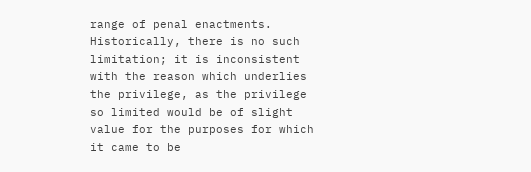range of penal enactments. Historically, there is no such limitation; it is inconsistent with the reason which underlies the privilege, as the privilege so limited would be of slight value for the purposes for which it came to be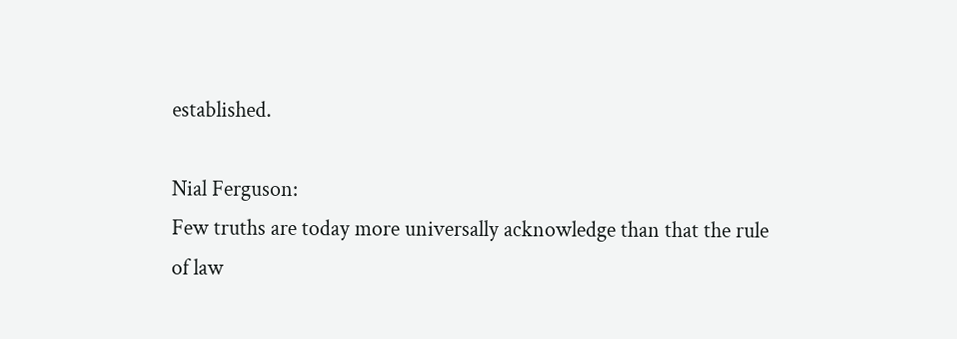established.

Nial Ferguson:
Few truths are today more universally acknowledge than that the rule of law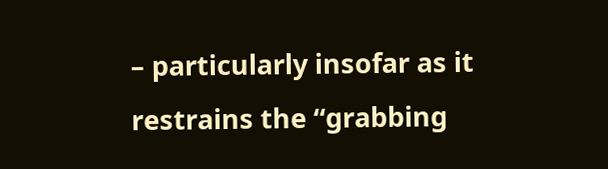– particularly insofar as it restrains the “grabbing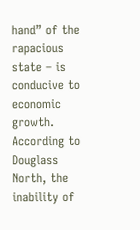hand” of the rapacious state – is conducive to economic growth. According to Douglass North, the inability of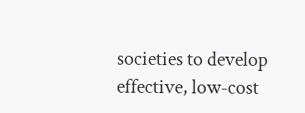societies to develop effective, low-cost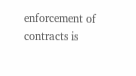enforcement of contracts is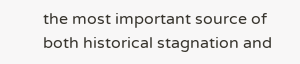the most important source of both historical stagnation and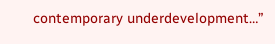contemporary underdevelopment…”